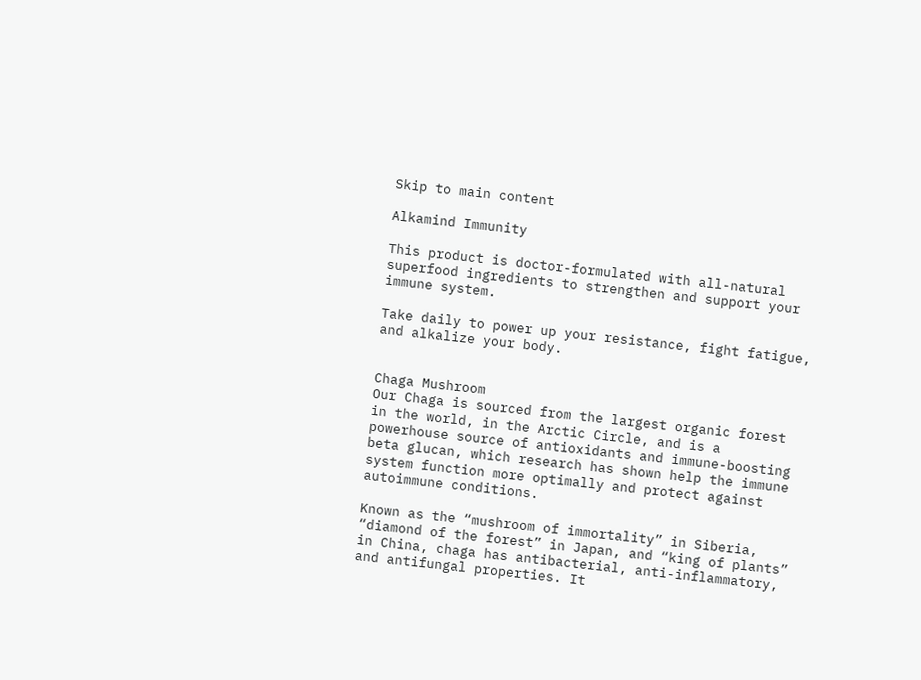Skip to main content

Alkamind Immunity

This product is doctor-formulated with all-natural superfood ingredients to strengthen and support your immune system.

Take daily to power up your resistance, fight fatigue, and alkalize your body.


Chaga Mushroom
Our Chaga is sourced from the largest organic forest in the world, in the Arctic Circle, and is a powerhouse source of antioxidants and immune-boosting beta glucan, which research has shown help the immune system function more optimally and protect against autoimmune conditions.

Known as the “mushroom of immortality” in Siberia, “diamond of the forest” in Japan, and “king of plants” in China, chaga has antibacterial, anti-inflammatory, and antifungal properties. It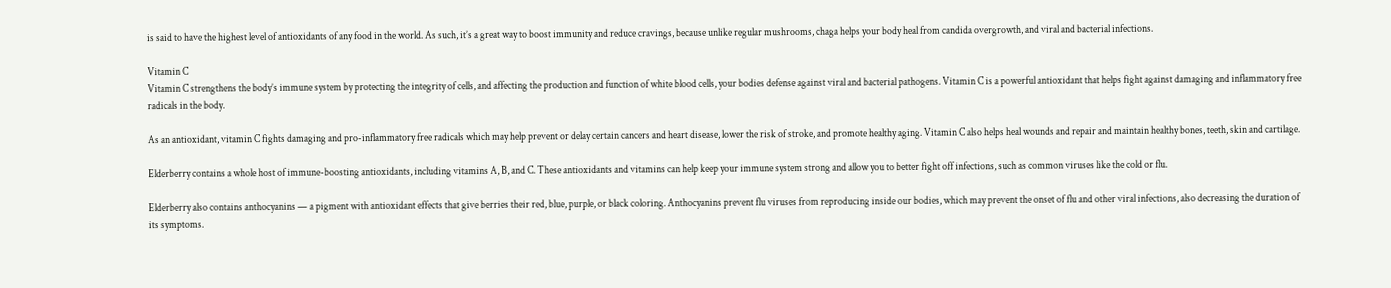is said to have the highest level of antioxidants of any food in the world. As such, it’s a great way to boost immunity and reduce cravings, because unlike regular mushrooms, chaga helps your body heal from candida overgrowth, and viral and bacterial infections.

Vitamin C
Vitamin C strengthens the body’s immune system by protecting the integrity of cells, and affecting the production and function of white blood cells, your bodies defense against viral and bacterial pathogens. Vitamin C is a powerful antioxidant that helps fight against damaging and inflammatory free radicals in the body.

As an antioxidant, vitamin C fights damaging and pro-inflammatory free radicals which may help prevent or delay certain cancers and heart disease, lower the risk of stroke, and promote healthy aging. Vitamin C also helps heal wounds and repair and maintain healthy bones, teeth, skin and cartilage.

Elderberry contains a whole host of immune-boosting antioxidants, including vitamins A, B, and C. These antioxidants and vitamins can help keep your immune system strong and allow you to better fight off infections, such as common viruses like the cold or flu.

Elderberry also contains anthocyanins — a pigment with antioxidant effects that give berries their red, blue, purple, or black coloring. Anthocyanins prevent flu viruses from reproducing inside our bodies, which may prevent the onset of flu and other viral infections, also decreasing the duration of its symptoms.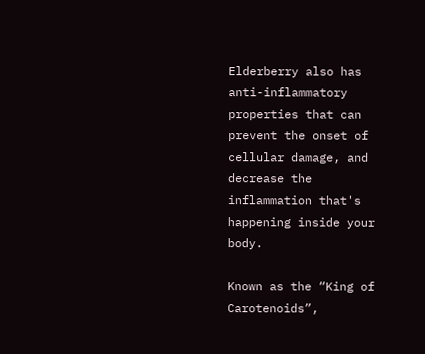Elderberry also has anti-inflammatory properties that can prevent the onset of cellular damage, and decrease the inflammation that's happening inside your body.

Known as the “King of Carotenoids”,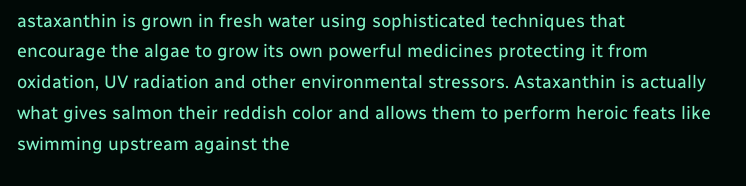astaxanthin is grown in fresh water using sophisticated techniques that encourage the algae to grow its own powerful medicines protecting it from oxidation, UV radiation and other environmental stressors. Astaxanthin is actually what gives salmon their reddish color and allows them to perform heroic feats like swimming upstream against the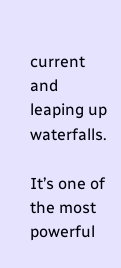current and leaping up waterfalls.

It’s one of the most powerful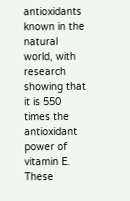antioxidants known in the natural world, with research showing that it is 550 times the antioxidant power of vitamin E. These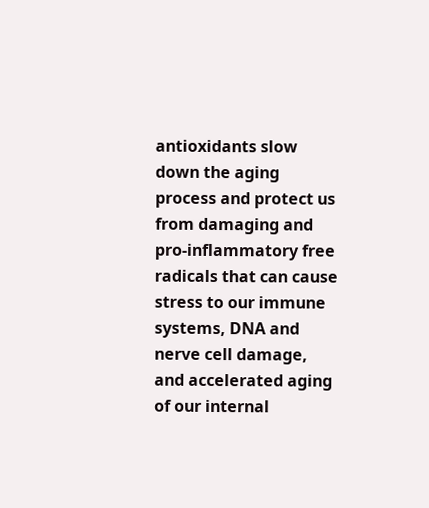antioxidants slow down the aging process and protect us from damaging and pro-inflammatory free radicals that can cause stress to our immune systems, DNA and nerve cell damage, and accelerated aging of our internal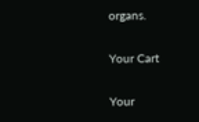organs.

Your Cart

Your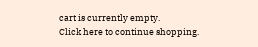cart is currently empty.
Click here to continue shopping.